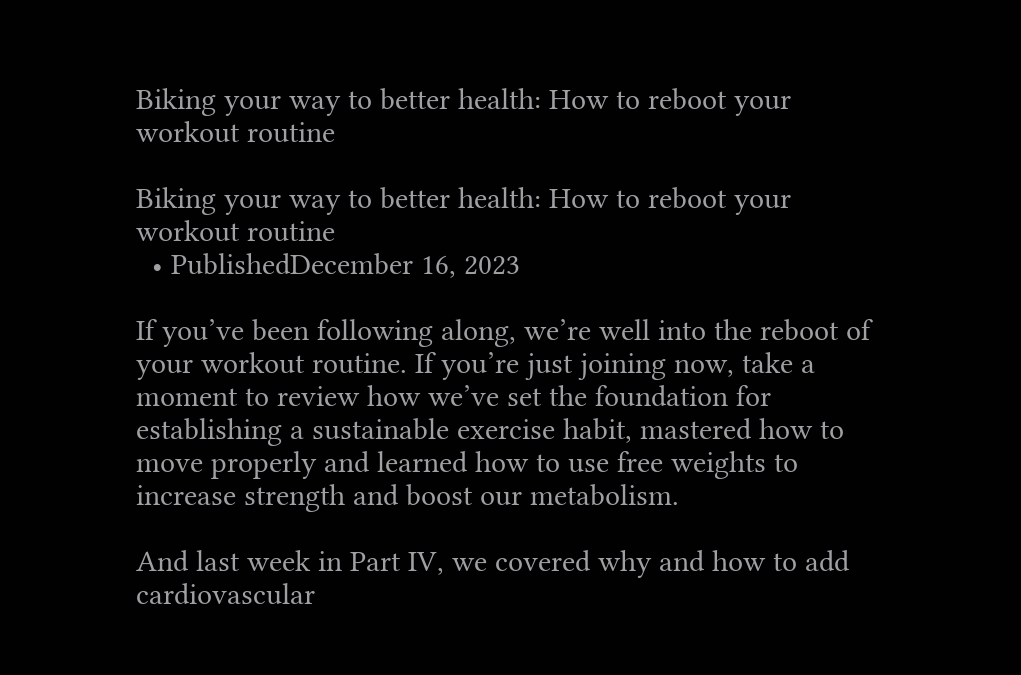Biking your way to better health: How to reboot your workout routine

Biking your way to better health: How to reboot your workout routine
  • PublishedDecember 16, 2023

If you’ve been following along, we’re well into the reboot of your workout routine. If you’re just joining now, take a moment to review how we’ve set the foundation for establishing a sustainable exercise habit, mastered how to move properly and learned how to use free weights to increase strength and boost our metabolism.

And last week in Part IV, we covered why and how to add cardiovascular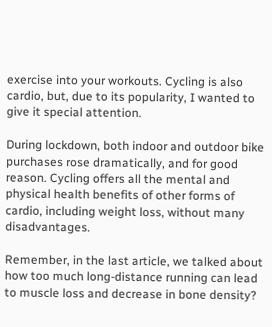exercise into your workouts. Cycling is also cardio, but, due to its popularity, I wanted to give it special attention.

During lockdown, both indoor and outdoor bike purchases rose dramatically, and for good reason. Cycling offers all the mental and physical health benefits of other forms of cardio, including weight loss, without many disadvantages.

Remember, in the last article, we talked about how too much long-distance running can lead to muscle loss and decrease in bone density?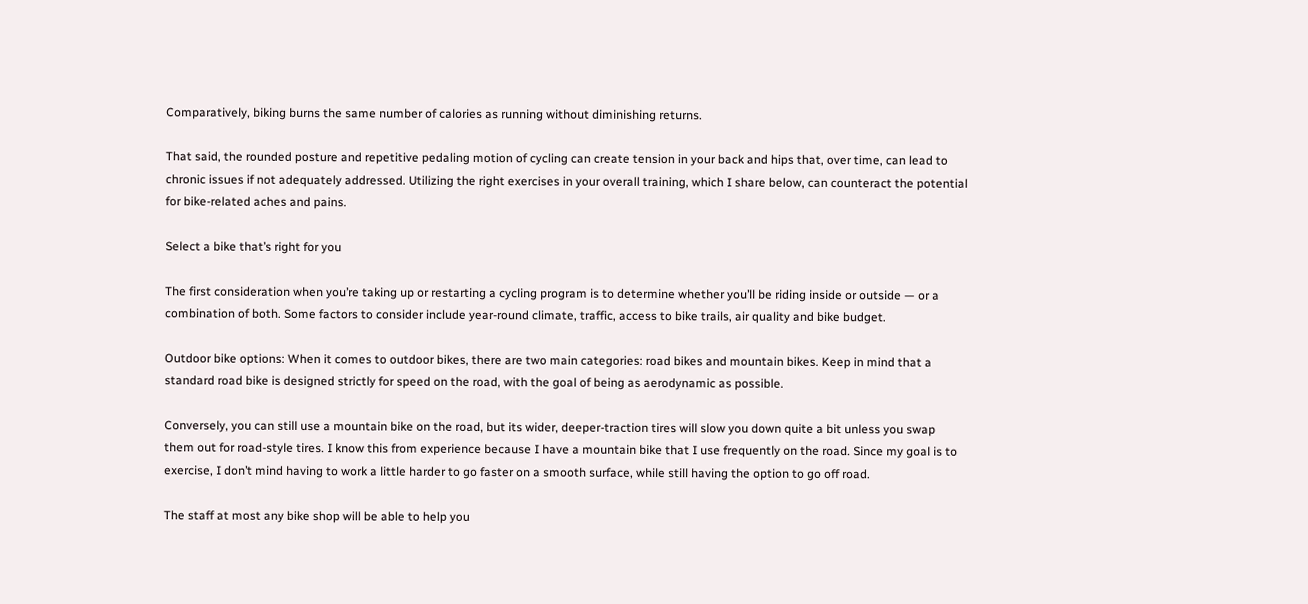Comparatively, biking burns the same number of calories as running without diminishing returns.

That said, the rounded posture and repetitive pedaling motion of cycling can create tension in your back and hips that, over time, can lead to chronic issues if not adequately addressed. Utilizing the right exercises in your overall training, which I share below, can counteract the potential for bike-related aches and pains.

Select a bike that’s right for you

The first consideration when you’re taking up or restarting a cycling program is to determine whether you’ll be riding inside or outside — or a combination of both. Some factors to consider include year-round climate, traffic, access to bike trails, air quality and bike budget.

Outdoor bike options: When it comes to outdoor bikes, there are two main categories: road bikes and mountain bikes. Keep in mind that a standard road bike is designed strictly for speed on the road, with the goal of being as aerodynamic as possible.

Conversely, you can still use a mountain bike on the road, but its wider, deeper-traction tires will slow you down quite a bit unless you swap them out for road-style tires. I know this from experience because I have a mountain bike that I use frequently on the road. Since my goal is to exercise, I don’t mind having to work a little harder to go faster on a smooth surface, while still having the option to go off road.

The staff at most any bike shop will be able to help you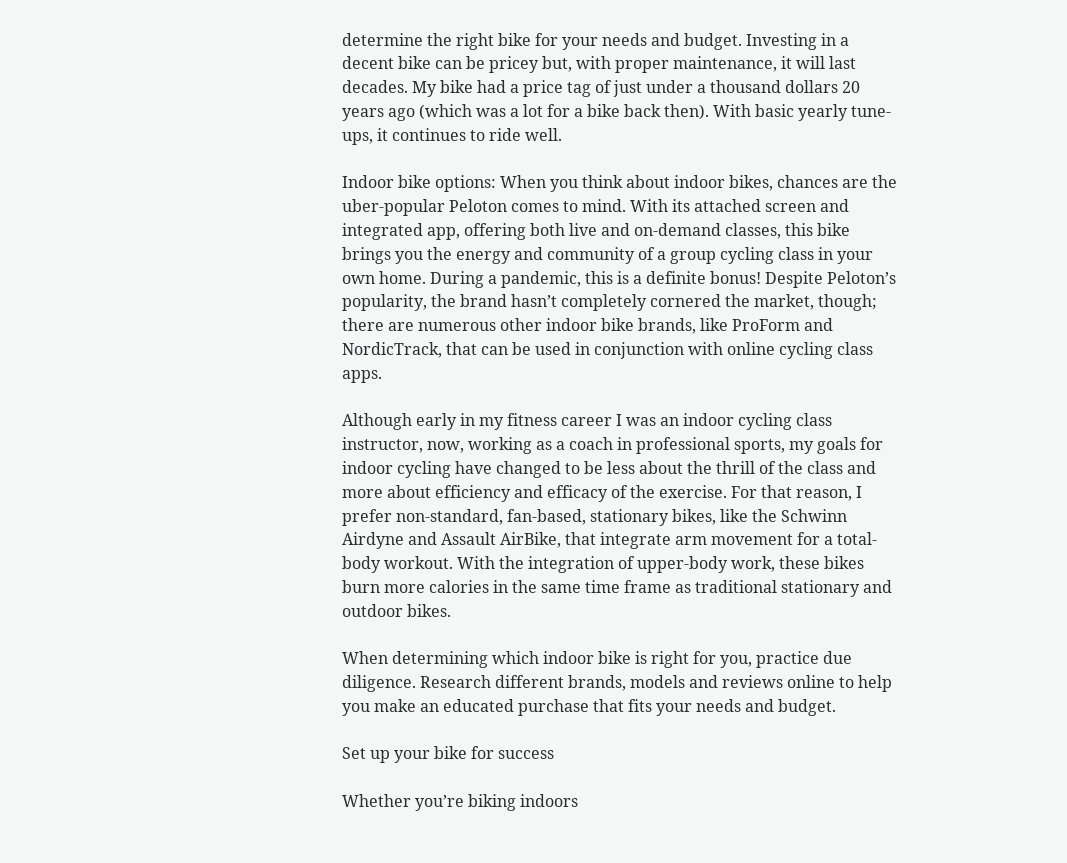determine the right bike for your needs and budget. Investing in a decent bike can be pricey but, with proper maintenance, it will last decades. My bike had a price tag of just under a thousand dollars 20 years ago (which was a lot for a bike back then). With basic yearly tune-ups, it continues to ride well.

Indoor bike options: When you think about indoor bikes, chances are the uber-popular Peloton comes to mind. With its attached screen and integrated app, offering both live and on-demand classes, this bike brings you the energy and community of a group cycling class in your own home. During a pandemic, this is a definite bonus! Despite Peloton’s popularity, the brand hasn’t completely cornered the market, though; there are numerous other indoor bike brands, like ProForm and NordicTrack, that can be used in conjunction with online cycling class apps.

Although early in my fitness career I was an indoor cycling class instructor, now, working as a coach in professional sports, my goals for indoor cycling have changed to be less about the thrill of the class and more about efficiency and efficacy of the exercise. For that reason, I prefer non-standard, fan-based, stationary bikes, like the Schwinn Airdyne and Assault AirBike, that integrate arm movement for a total-body workout. With the integration of upper-body work, these bikes burn more calories in the same time frame as traditional stationary and outdoor bikes.

When determining which indoor bike is right for you, practice due diligence. Research different brands, models and reviews online to help you make an educated purchase that fits your needs and budget.

Set up your bike for success

Whether you’re biking indoors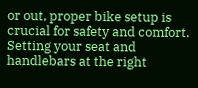or out, proper bike setup is crucial for safety and comfort. Setting your seat and handlebars at the right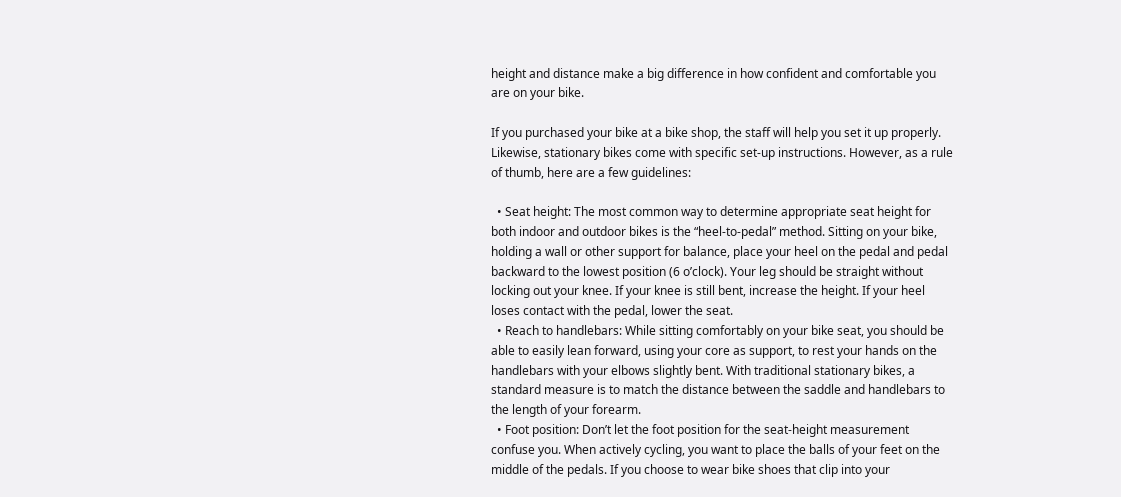height and distance make a big difference in how confident and comfortable you are on your bike.

If you purchased your bike at a bike shop, the staff will help you set it up properly. Likewise, stationary bikes come with specific set-up instructions. However, as a rule of thumb, here are a few guidelines:

  • Seat height: The most common way to determine appropriate seat height for both indoor and outdoor bikes is the “heel-to-pedal” method. Sitting on your bike, holding a wall or other support for balance, place your heel on the pedal and pedal backward to the lowest position (6 o’clock). Your leg should be straight without locking out your knee. If your knee is still bent, increase the height. If your heel loses contact with the pedal, lower the seat.
  • Reach to handlebars: While sitting comfortably on your bike seat, you should be able to easily lean forward, using your core as support, to rest your hands on the handlebars with your elbows slightly bent. With traditional stationary bikes, a standard measure is to match the distance between the saddle and handlebars to the length of your forearm.
  • Foot position: Don’t let the foot position for the seat-height measurement confuse you. When actively cycling, you want to place the balls of your feet on the middle of the pedals. If you choose to wear bike shoes that clip into your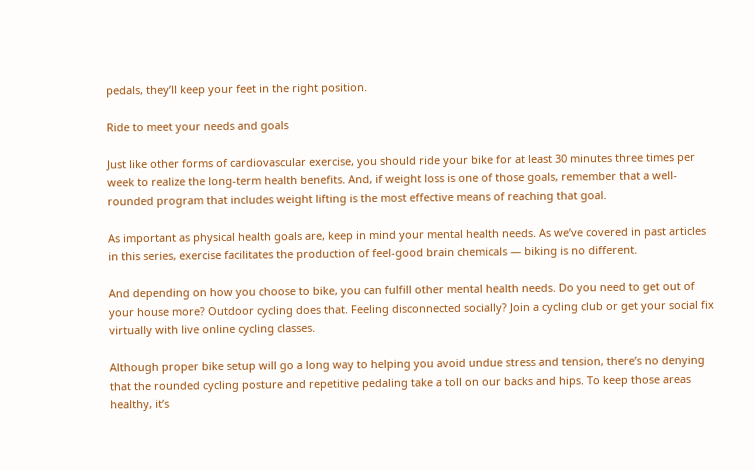pedals, they’ll keep your feet in the right position.

Ride to meet your needs and goals

Just like other forms of cardiovascular exercise, you should ride your bike for at least 30 minutes three times per week to realize the long-term health benefits. And, if weight loss is one of those goals, remember that a well-rounded program that includes weight lifting is the most effective means of reaching that goal.

As important as physical health goals are, keep in mind your mental health needs. As we’ve covered in past articles in this series, exercise facilitates the production of feel-good brain chemicals — biking is no different.

And depending on how you choose to bike, you can fulfill other mental health needs. Do you need to get out of your house more? Outdoor cycling does that. Feeling disconnected socially? Join a cycling club or get your social fix virtually with live online cycling classes.

Although proper bike setup will go a long way to helping you avoid undue stress and tension, there’s no denying that the rounded cycling posture and repetitive pedaling take a toll on our backs and hips. To keep those areas healthy, it’s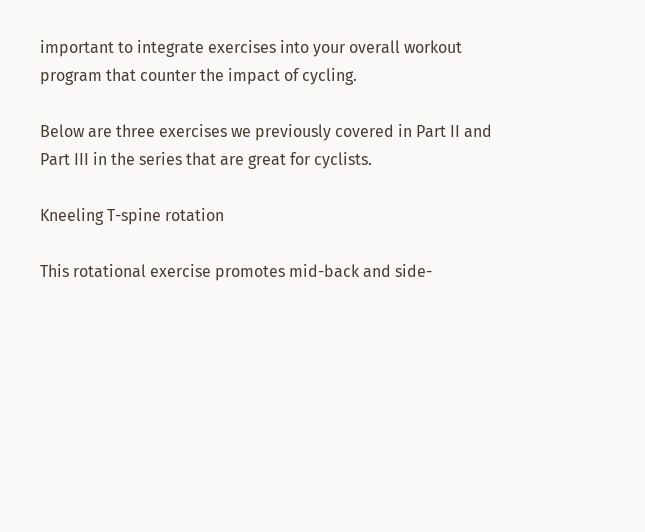important to integrate exercises into your overall workout program that counter the impact of cycling.

Below are three exercises we previously covered in Part II and Part III in the series that are great for cyclists.

Kneeling T-spine rotation

This rotational exercise promotes mid-back and side-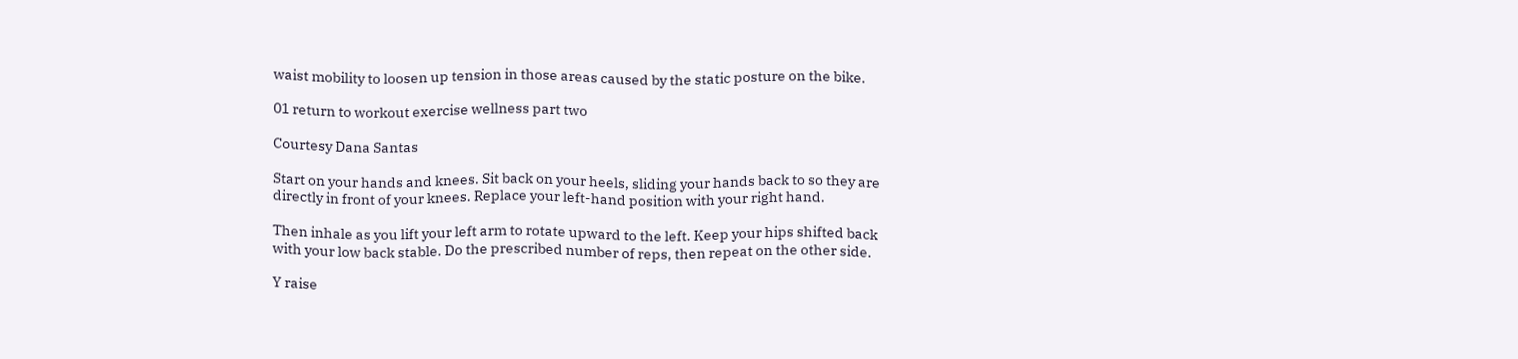waist mobility to loosen up tension in those areas caused by the static posture on the bike.

01 return to workout exercise wellness part two

Courtesy Dana Santas

Start on your hands and knees. Sit back on your heels, sliding your hands back to so they are directly in front of your knees. Replace your left-hand position with your right hand.

Then inhale as you lift your left arm to rotate upward to the left. Keep your hips shifted back with your low back stable. Do the prescribed number of reps, then repeat on the other side.

Y raise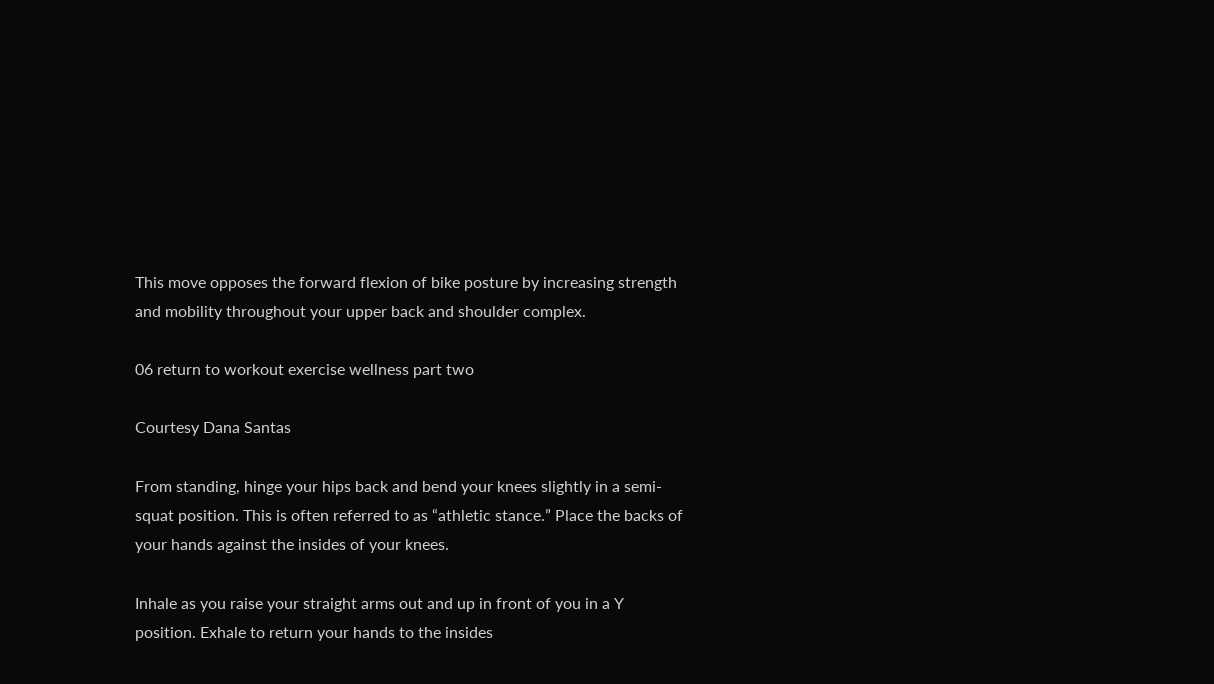This move opposes the forward flexion of bike posture by increasing strength and mobility throughout your upper back and shoulder complex.

06 return to workout exercise wellness part two

Courtesy Dana Santas

From standing, hinge your hips back and bend your knees slightly in a semi-squat position. This is often referred to as “athletic stance.” Place the backs of your hands against the insides of your knees.

Inhale as you raise your straight arms out and up in front of you in a Y position. Exhale to return your hands to the insides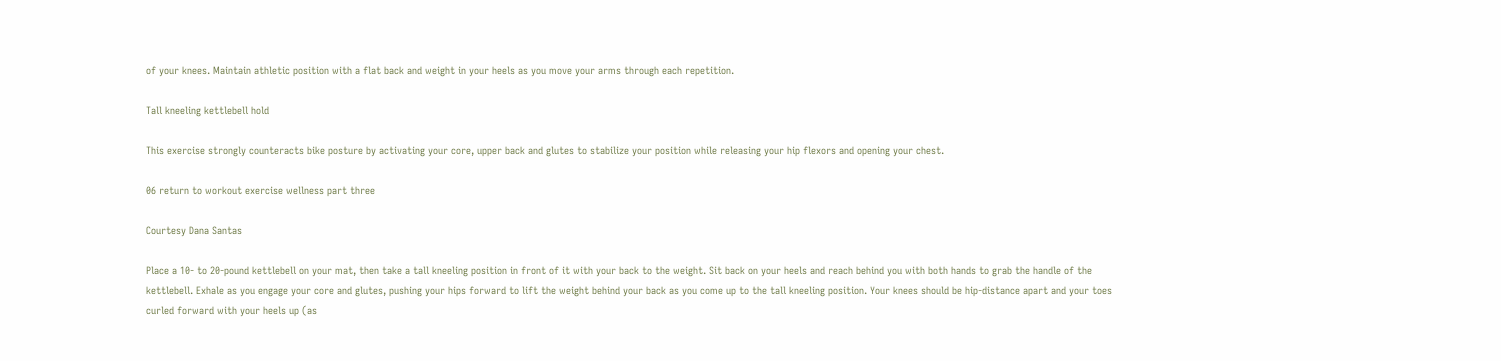of your knees. Maintain athletic position with a flat back and weight in your heels as you move your arms through each repetition.

Tall kneeling kettlebell hold

This exercise strongly counteracts bike posture by activating your core, upper back and glutes to stabilize your position while releasing your hip flexors and opening your chest.

06 return to workout exercise wellness part three

Courtesy Dana Santas

Place a 10- to 20-pound kettlebell on your mat, then take a tall kneeling position in front of it with your back to the weight. Sit back on your heels and reach behind you with both hands to grab the handle of the kettlebell. Exhale as you engage your core and glutes, pushing your hips forward to lift the weight behind your back as you come up to the tall kneeling position. Your knees should be hip-distance apart and your toes curled forward with your heels up (as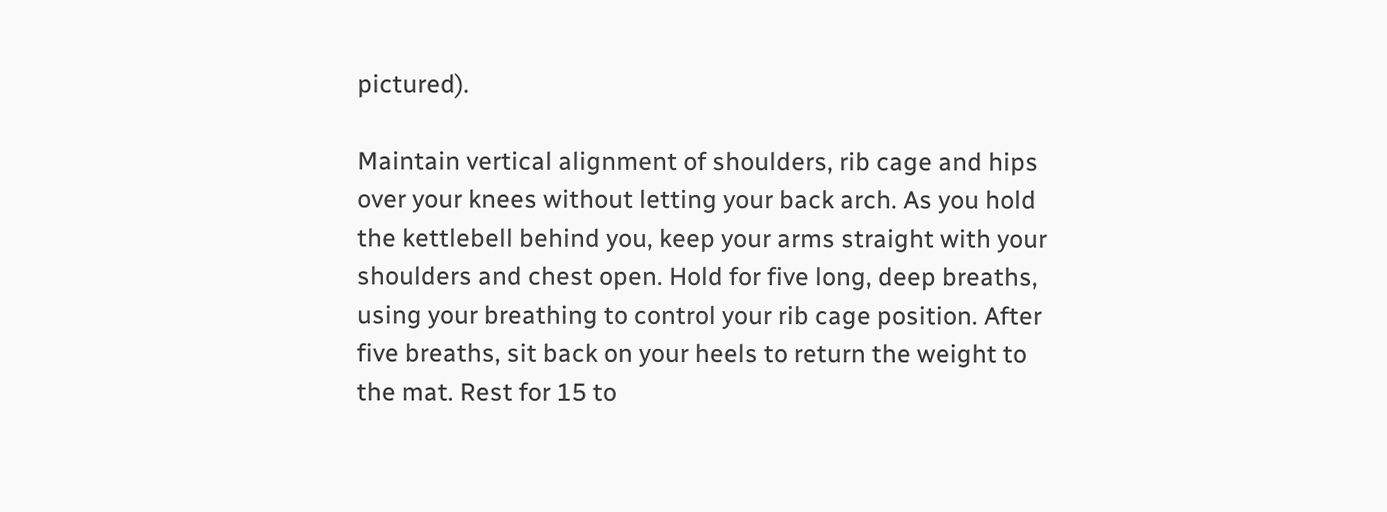pictured).

Maintain vertical alignment of shoulders, rib cage and hips over your knees without letting your back arch. As you hold the kettlebell behind you, keep your arms straight with your shoulders and chest open. Hold for five long, deep breaths, using your breathing to control your rib cage position. After five breaths, sit back on your heels to return the weight to the mat. Rest for 15 to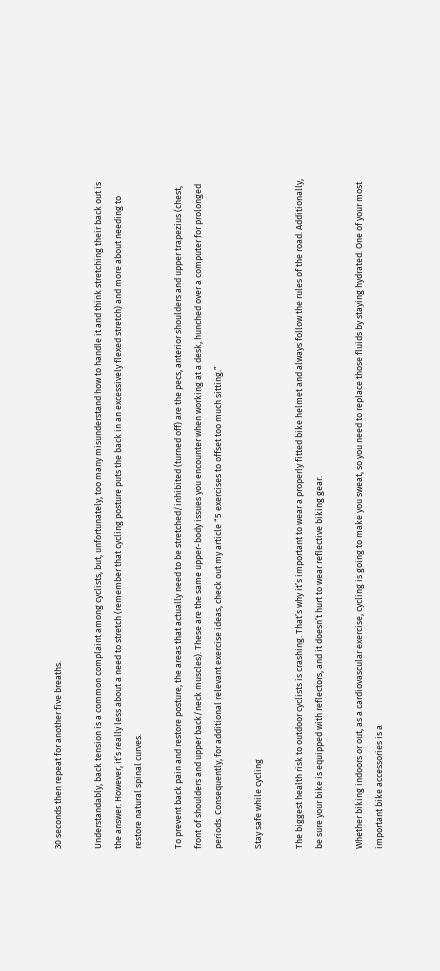30 seconds then repeat for another five breaths.

Understandably, back tension is a common complaint among cyclists, but, unfortunately, too many misunderstand how to handle it and think stretching their back out is the answer. However, it’s really less about a need to stretch (remember that cycling posture puts the back in an excessively flexed stretch) and more about needing to restore natural spinal curves.

To prevent back pain and restore posture, the areas that actually need to be stretched/inhibited (turned off) are the pecs, anterior shoulders and upper trapezius (chest, front of shoulders and upper back/neck muscles). These are the same upper-body issues you encounter when working at a desk, hunched over a computer for prolonged periods. Consequently, for additional relevant exercise ideas, check out my article “5 exercises to offset too much sitting.”

Stay safe while cycling

The biggest health risk to outdoor cyclists is crashing. That’s why it’s important to wear a properly fitted bike helmet and always follow the rules of the road. Additionally, be sure your bike is equipped with reflectors, and it doesn’t hurt to wear reflective biking gear.

Whether biking indoors or out, as a cardiovascular exercise, cycling is going to make you sweat, so you need to replace those fluids by staying hydrated. One of your most important bike accessories is a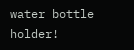water bottle holder!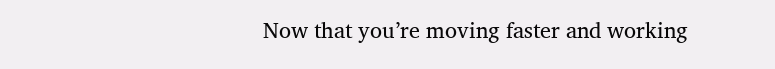Now that you’re moving faster and working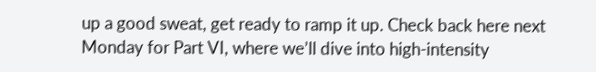up a good sweat, get ready to ramp it up. Check back here next Monday for Part VI, where we’ll dive into high-intensity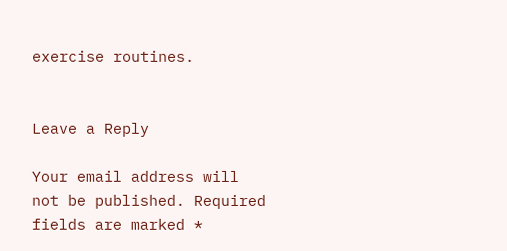exercise routines.


Leave a Reply

Your email address will not be published. Required fields are marked *